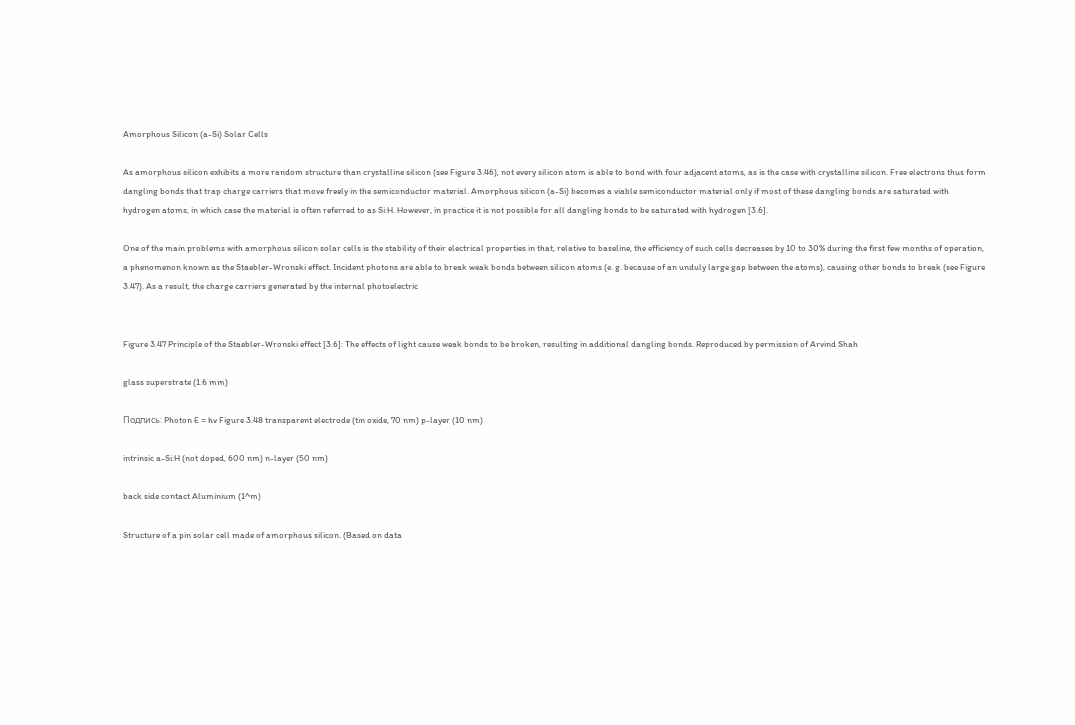Amorphous Silicon (a-Si) Solar Cells

As amorphous silicon exhibits a more random structure than crystalline silicon (see Figure 3.46), not every silicon atom is able to bond with four adjacent atoms, as is the case with crystalline silicon. Free electrons thus form dangling bonds that trap charge carriers that move freely in the semiconductor material. Amorphous silicon (a-Si) becomes a viable semiconductor material only if most of these dangling bonds are saturated with hydrogen atoms, in which case the material is often referred to as Si:H. However, in practice it is not possible for all dangling bonds to be saturated with hydrogen [3.6].

One of the main problems with amorphous silicon solar cells is the stability of their electrical properties in that, relative to baseline, the efficiency of such cells decreases by 10 to 30% during the first few months of operation, a phenomenon known as the Staebler-Wronski effect. Incident photons are able to break weak bonds between silicon atoms (e. g. because of an unduly large gap between the atoms), causing other bonds to break (see Figure 3.47). As a result, the charge carriers generated by the internal photoelectric


Figure 3.47 Principle of the Staebler-Wronski effect [3.6]: The effects of light cause weak bonds to be broken, resulting in additional dangling bonds. Reproduced by permission of Arvind Shah

glass superstrate (1.6 mm)

Подпись: Photon E = hv Figure 3.48 transparent electrode (tin oxide, 70 nm) p-layer (10 nm)

intrinsic a-Si:H (not doped, 600 nm) n-layer (50 nm)

back side contact Aluminium (1^m)

Structure of a pin solar cell made of amorphous silicon. (Based on data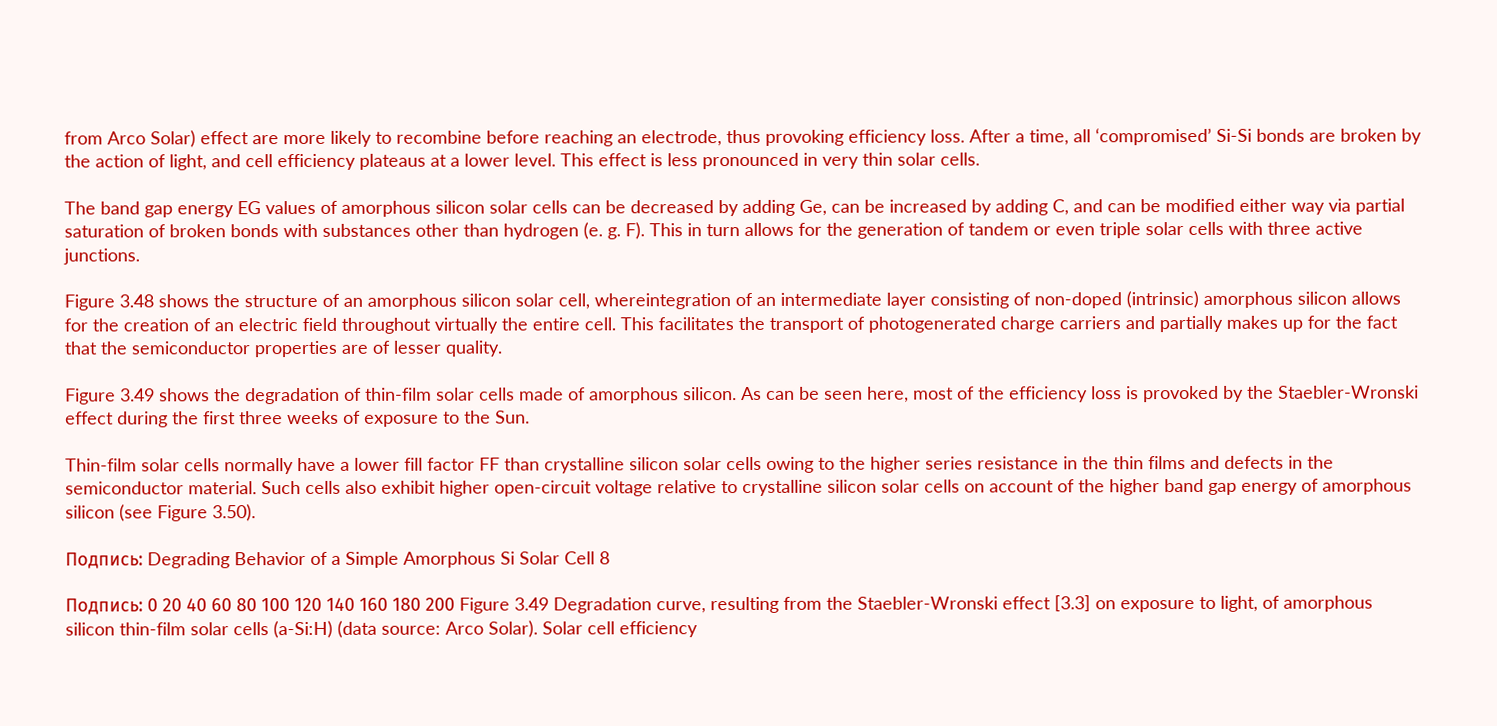from Arco Solar) effect are more likely to recombine before reaching an electrode, thus provoking efficiency loss. After a time, all ‘compromised’ Si-Si bonds are broken by the action of light, and cell efficiency plateaus at a lower level. This effect is less pronounced in very thin solar cells.

The band gap energy EG values of amorphous silicon solar cells can be decreased by adding Ge, can be increased by adding C, and can be modified either way via partial saturation of broken bonds with substances other than hydrogen (e. g. F). This in turn allows for the generation of tandem or even triple solar cells with three active junctions.

Figure 3.48 shows the structure of an amorphous silicon solar cell, whereintegration of an intermediate layer consisting of non-doped (intrinsic) amorphous silicon allows for the creation of an electric field throughout virtually the entire cell. This facilitates the transport of photogenerated charge carriers and partially makes up for the fact that the semiconductor properties are of lesser quality.

Figure 3.49 shows the degradation of thin-film solar cells made of amorphous silicon. As can be seen here, most of the efficiency loss is provoked by the Staebler-Wronski effect during the first three weeks of exposure to the Sun.

Thin-film solar cells normally have a lower fill factor FF than crystalline silicon solar cells owing to the higher series resistance in the thin films and defects in the semiconductor material. Such cells also exhibit higher open-circuit voltage relative to crystalline silicon solar cells on account of the higher band gap energy of amorphous silicon (see Figure 3.50).

Подпись: Degrading Behavior of a Simple Amorphous Si Solar Cell 8

Подпись: 0 20 40 60 80 100 120 140 160 180 200 Figure 3.49 Degradation curve, resulting from the Staebler-Wronski effect [3.3] on exposure to light, of amorphous silicon thin-film solar cells (a-Si:H) (data source: Arco Solar). Solar cell efficiency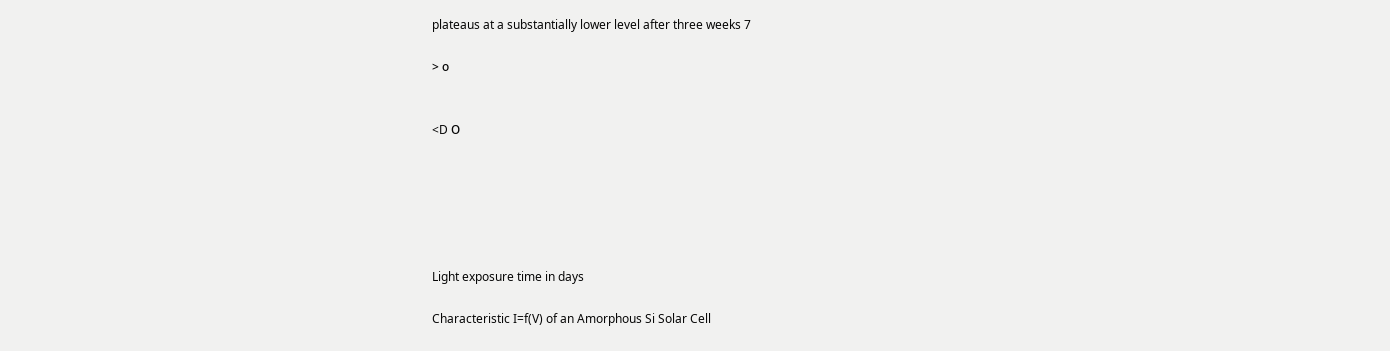plateaus at a substantially lower level after three weeks 7

> о


<D О






Light exposure time in days

Characteristic I=f(V) of an Amorphous Si Solar Cell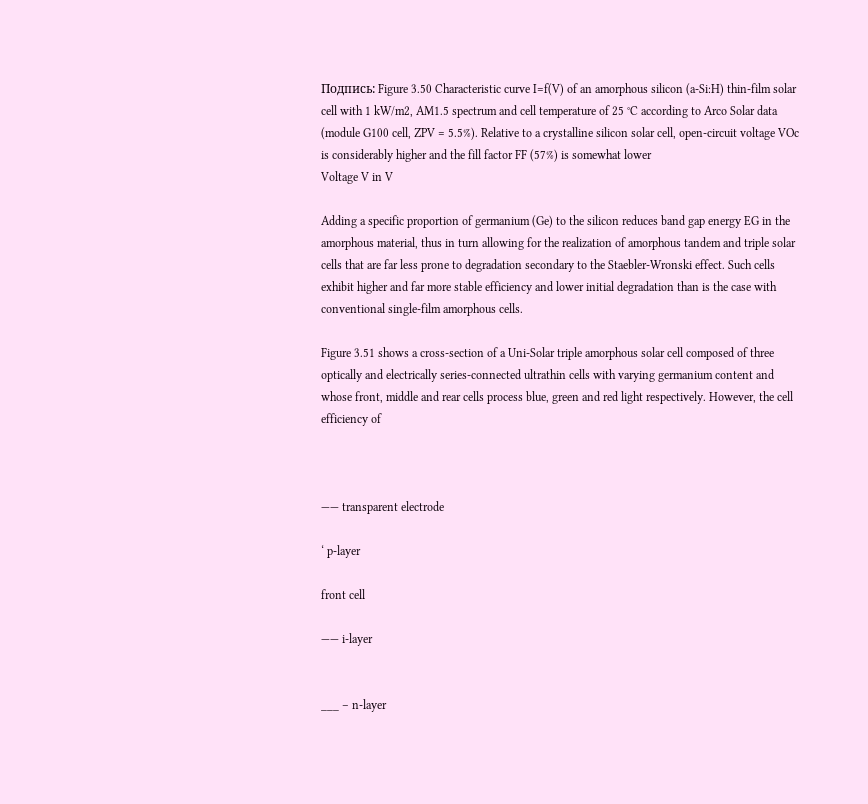Подпись: Figure 3.50 Characteristic curve I=f(V) of an amorphous silicon (a-Si:H) thin-film solar cell with 1 kW/m2, AM1.5 spectrum and cell temperature of 25 °C according to Arco Solar data (module G100 cell, ZPV = 5.5%). Relative to a crystalline silicon solar cell, open-circuit voltage VOc is considerably higher and the fill factor FF (57%) is somewhat lower
Voltage V in V

Adding a specific proportion of germanium (Ge) to the silicon reduces band gap energy EG in the amorphous material, thus in turn allowing for the realization of amorphous tandem and triple solar cells that are far less prone to degradation secondary to the Staebler-Wronski effect. Such cells exhibit higher and far more stable efficiency and lower initial degradation than is the case with conventional single-film amorphous cells.

Figure 3.51 shows a cross-section of a Uni-Solar triple amorphous solar cell composed of three optically and electrically series-connected ultrathin cells with varying germanium content and whose front, middle and rear cells process blue, green and red light respectively. However, the cell efficiency of



—— transparent electrode

‘ p-layer

front cell

—— i-layer


___ – n-layer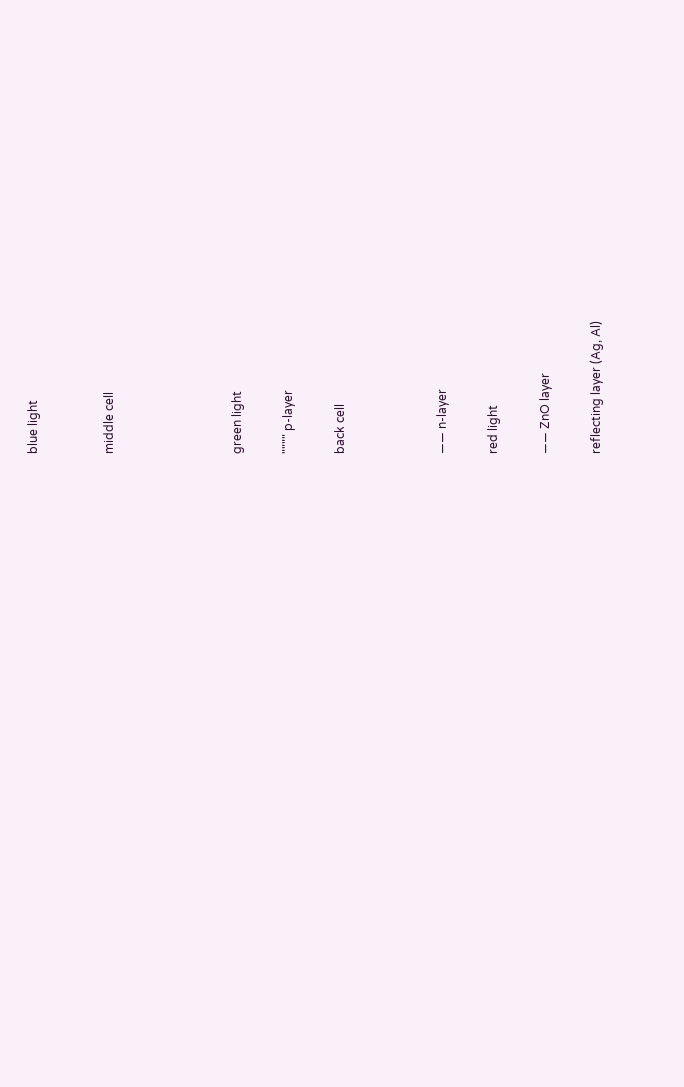blue light


middle cell




green light

"""" p-layer

back cell



—— n-layer

red light

—— ZnO layer

reflecting layer (Ag, Al)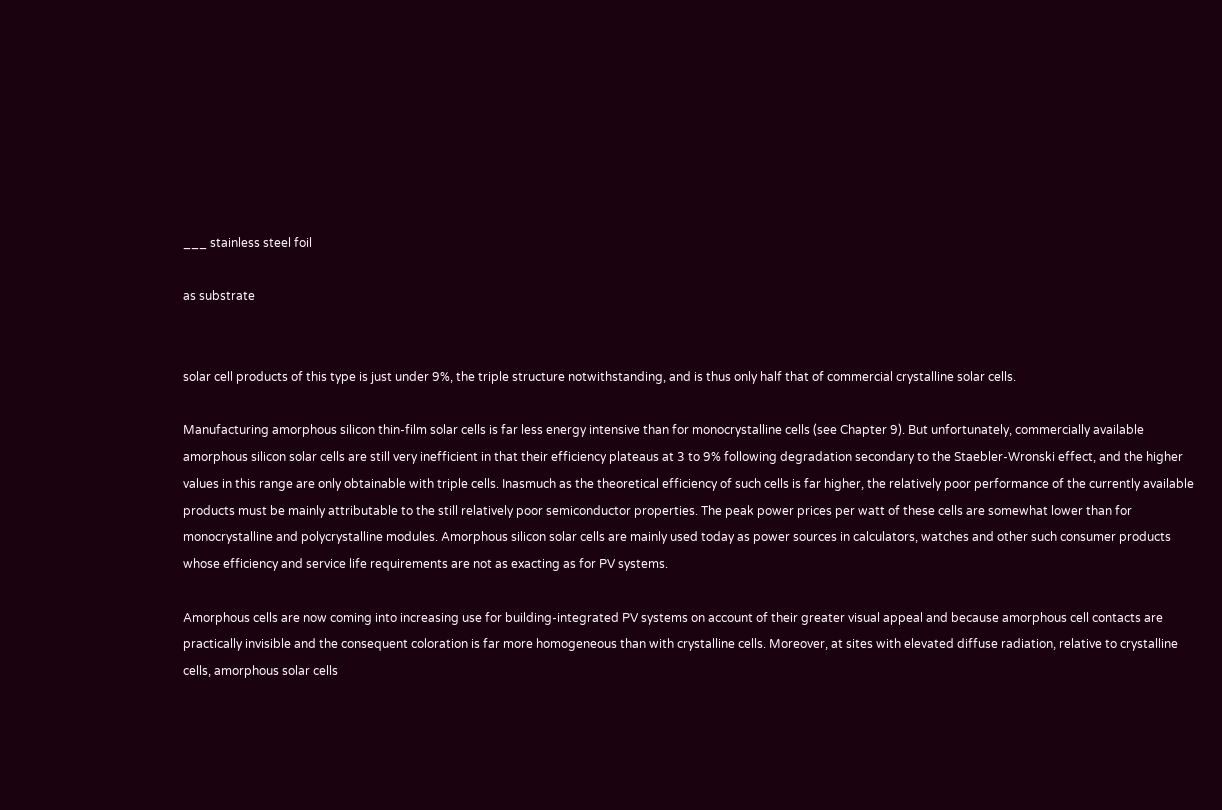___ stainless steel foil

as substrate


solar cell products of this type is just under 9%, the triple structure notwithstanding, and is thus only half that of commercial crystalline solar cells.

Manufacturing amorphous silicon thin-film solar cells is far less energy intensive than for monocrystalline cells (see Chapter 9). But unfortunately, commercially available amorphous silicon solar cells are still very inefficient in that their efficiency plateaus at 3 to 9% following degradation secondary to the Staebler-Wronski effect, and the higher values in this range are only obtainable with triple cells. Inasmuch as the theoretical efficiency of such cells is far higher, the relatively poor performance of the currently available products must be mainly attributable to the still relatively poor semiconductor properties. The peak power prices per watt of these cells are somewhat lower than for monocrystalline and polycrystalline modules. Amorphous silicon solar cells are mainly used today as power sources in calculators, watches and other such consumer products whose efficiency and service life requirements are not as exacting as for PV systems.

Amorphous cells are now coming into increasing use for building-integrated PV systems on account of their greater visual appeal and because amorphous cell contacts are practically invisible and the consequent coloration is far more homogeneous than with crystalline cells. Moreover, at sites with elevated diffuse radiation, relative to crystalline cells, amorphous solar cells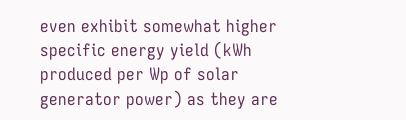even exhibit somewhat higher specific energy yield (kWh produced per Wp of solar generator power) as they are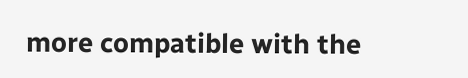more compatible with the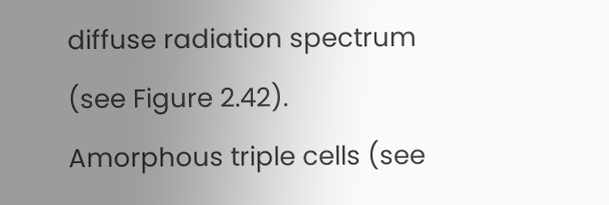diffuse radiation spectrum (see Figure 2.42). Amorphous triple cells (see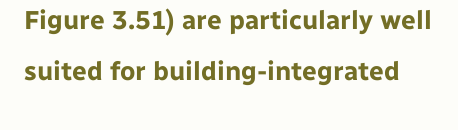Figure 3.51) are particularly well suited for building-integrated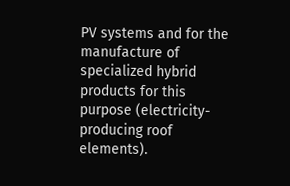PV systems and for the manufacture of specialized hybrid products for this purpose (electricity-producing roof elements).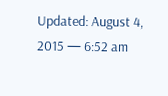Updated: August 4, 2015 — 6:52 am